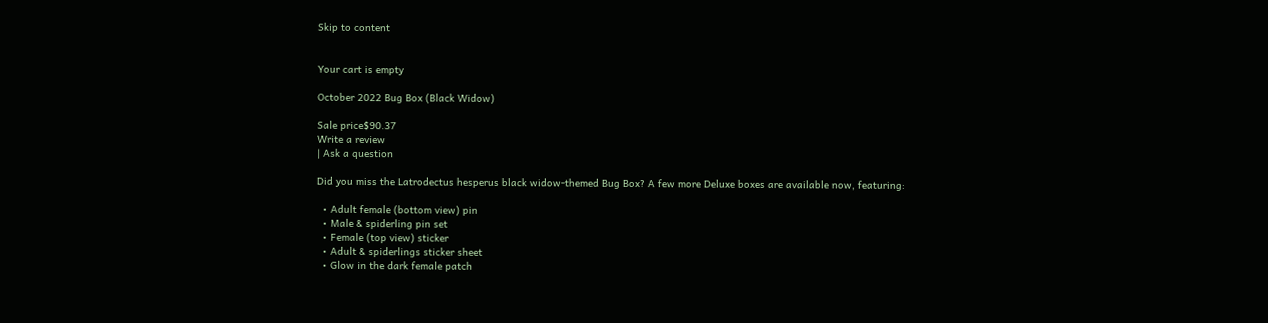Skip to content


Your cart is empty

October 2022 Bug Box (Black Widow)

Sale price$90.37
Write a review
| Ask a question

Did you miss the Latrodectus hesperus black widow-themed Bug Box? A few more Deluxe boxes are available now, featuring:

  • Adult female (bottom view) pin
  • Male & spiderling pin set
  • Female (top view) sticker
  • Adult & spiderlings sticker sheet
  • Glow in the dark female patch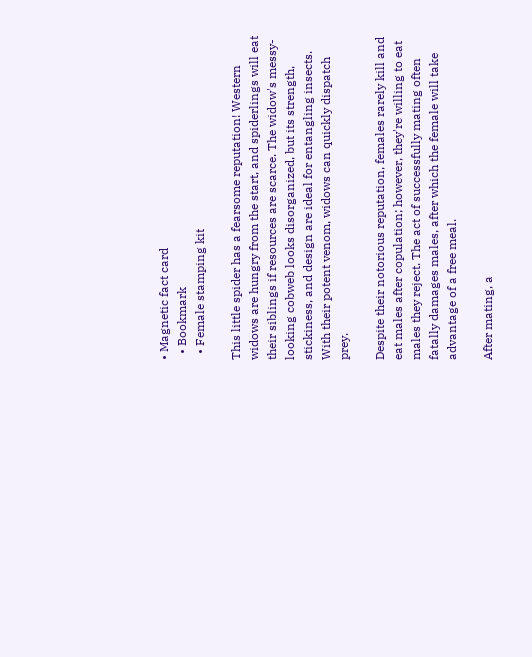• Magnetic fact card
  • Bookmark
  • Female stamping kit

This little spider has a fearsome reputation! Western widows are hungry from the start, and spiderlings will eat their siblings if resources are scarce. The widow's messy-looking cobweb looks disorganized, but its strength, stickiness, and design are ideal for entangling insects. With their potent venom, widows can quickly dispatch prey.

Despite their notorious reputation, females rarely kill and eat males after copulation; however, they're willing to eat males they reject. The act of successfully mating often fatally damages males, after which the female will take advantage of a free meal.

After mating, a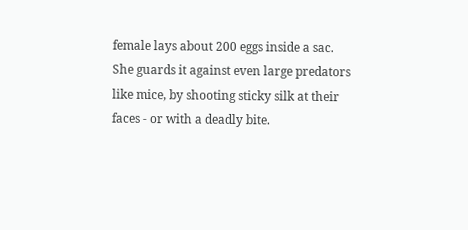female lays about 200 eggs inside a sac. She guards it against even large predators like mice, by shooting sticky silk at their faces - or with a deadly bite.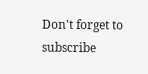Don't forget to subscribe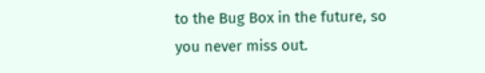to the Bug Box in the future, so you never miss out.